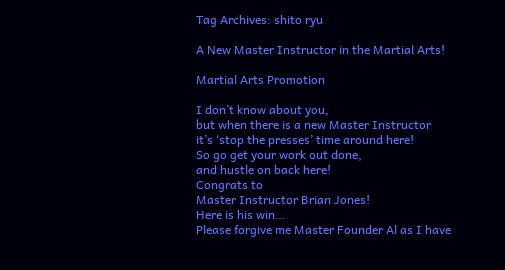Tag Archives: shito ryu

A New Master Instructor in the Martial Arts!

Martial Arts Promotion

I don’t know about you,
but when there is a new Master Instructor
it’s ‘stop the presses’ time around here!
So go get your work out done,
and hustle on back here!
Congrats to
Master Instructor Brian Jones!
Here is his win…
Please forgive me Master Founder Al as I have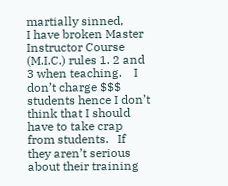martially sinned,
I have broken Master Instructor Course (M.I.C.) rules 1. 2 and 3 when teaching.    I don’t charge $$$ students hence I don’t think that I should have to take crap from students.   If they aren’t serious about their training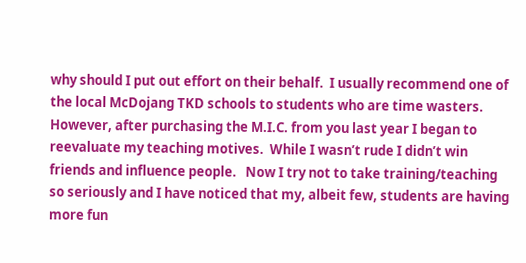why should I put out effort on their behalf.  I usually recommend one of the local McDojang TKD schools to students who are time wasters.
However, after purchasing the M.I.C. from you last year I began to reevaluate my teaching motives.  While I wasn’t rude I didn’t win friends and influence people.   Now I try not to take training/teaching so seriously and I have noticed that my, albeit few, students are having more fun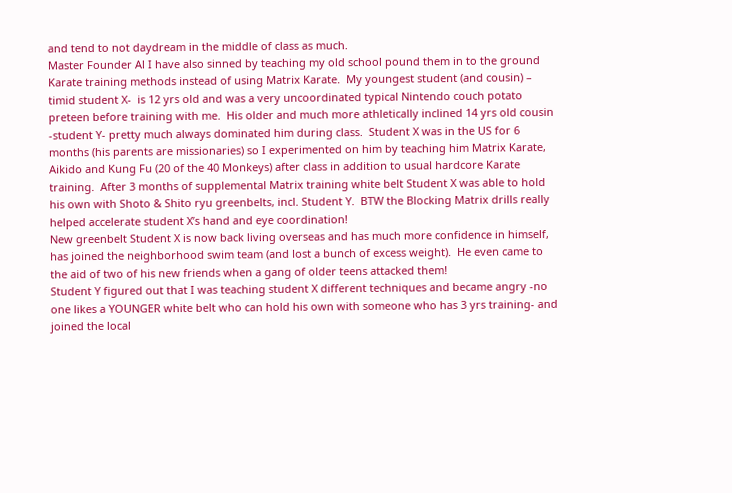and tend to not daydream in the middle of class as much.
Master Founder Al I have also sinned by teaching my old school pound them in to the ground Karate training methods instead of using Matrix Karate.  My youngest student (and cousin) – timid student X-  is 12 yrs old and was a very uncoordinated typical Nintendo couch potato preteen before training with me.  His older and much more athletically inclined 14 yrs old cousin -student Y- pretty much always dominated him during class.  Student X was in the US for 6 months (his parents are missionaries) so I experimented on him by teaching him Matrix Karate, Aikido and Kung Fu (20 of the 40 Monkeys) after class in addition to usual hardcore Karate training.  After 3 months of supplemental Matrix training white belt Student X was able to hold his own with Shoto & Shito ryu greenbelts, incl. Student Y.  BTW the Blocking Matrix drills really helped accelerate student X’s hand and eye coordination!
New greenbelt Student X is now back living overseas and has much more confidence in himself, has joined the neighborhood swim team (and lost a bunch of excess weight).  He even came to the aid of two of his new friends when a gang of older teens attacked them!
Student Y figured out that I was teaching student X different techniques and became angry -no one likes a YOUNGER white belt who can hold his own with someone who has 3 yrs training- and joined the local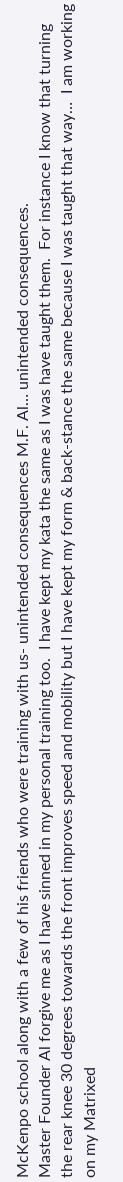McKenpo school along with a few of his friends who were training with us- unintended consequences M.F. Al… unintended consequences.
Master Founder Al forgive me as I have sinned in my personal training too.  I have kept my kata the same as I was have taught them.  For instance I know that turning the rear knee 30 degrees towards the front improves speed and mobility but I have kept my form & back-stance the same because I was taught that way…  I am working on my Matrixed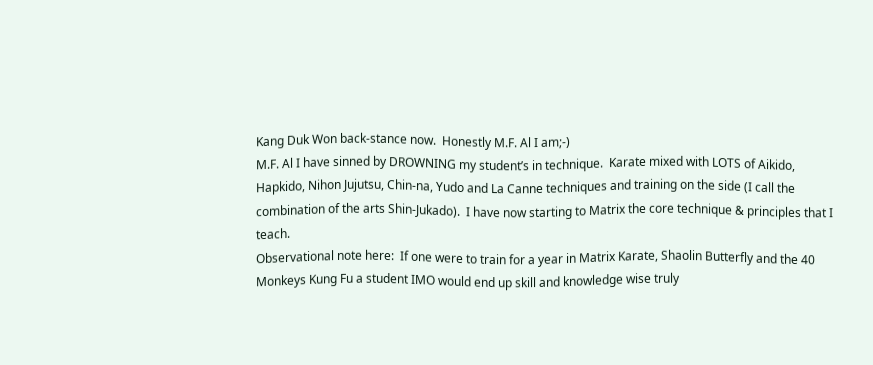Kang Duk Won back-stance now.  Honestly M.F. Al I am;-)
M.F. Al I have sinned by DROWNING my student’s in technique.  Karate mixed with LOTS of Aikido, Hapkido, Nihon Jujutsu, Chin-na, Yudo and La Canne techniques and training on the side (I call the combination of the arts Shin-Jukado).  I have now starting to Matrix the core technique & principles that I teach.
Observational note here:  If one were to train for a year in Matrix Karate, Shaolin Butterfly and the 40 Monkeys Kung Fu a student IMO would end up skill and knowledge wise truly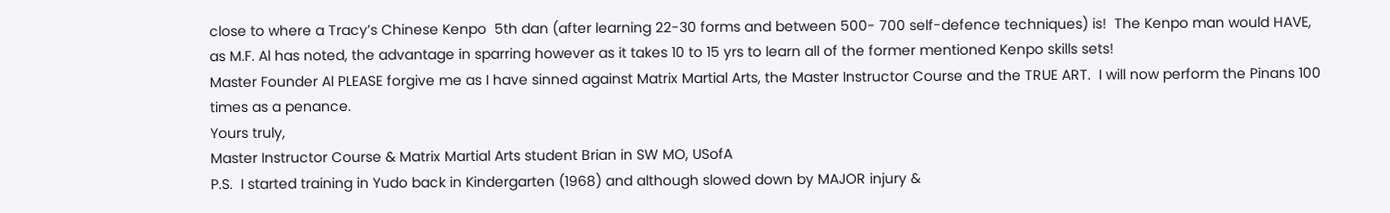close to where a Tracy’s Chinese Kenpo  5th dan (after learning 22-30 forms and between 500- 700 self-defence techniques) is!  The Kenpo man would HAVE, as M.F. Al has noted, the advantage in sparring however as it takes 10 to 15 yrs to learn all of the former mentioned Kenpo skills sets!
Master Founder Al PLEASE forgive me as I have sinned against Matrix Martial Arts, the Master Instructor Course and the TRUE ART.  I will now perform the Pinans 100  times as a penance.
Yours truly,
Master Instructor Course & Matrix Martial Arts student Brian in SW MO, USofA
P.S.  I started training in Yudo back in Kindergarten (1968) and although slowed down by MAJOR injury &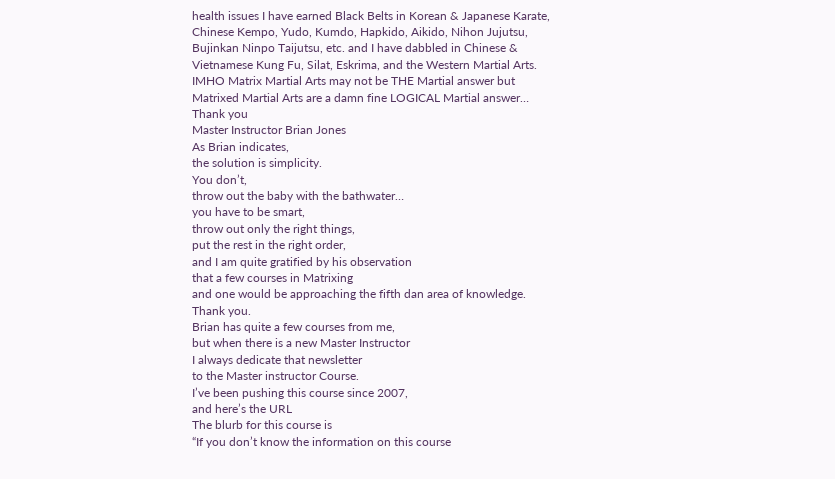health issues I have earned Black Belts in Korean & Japanese Karate, Chinese Kempo, Yudo, Kumdo, Hapkido, Aikido, Nihon Jujutsu, Bujinkan Ninpo Taijutsu, etc. and I have dabbled in Chinese & Vietnamese Kung Fu, Silat, Eskrima, and the Western Martial Arts.
IMHO Matrix Martial Arts may not be THE Martial answer but Matrixed Martial Arts are a damn fine LOGICAL Martial answer…
Thank you
Master Instructor Brian Jones
As Brian indicates,
the solution is simplicity.
You don’t,
throw out the baby with the bathwater…
you have to be smart,
throw out only the right things,
put the rest in the right order,
and I am quite gratified by his observation
that a few courses in Matrixing
and one would be approaching the fifth dan area of knowledge.
Thank you.
Brian has quite a few courses from me,
but when there is a new Master Instructor
I always dedicate that newsletter
to the Master instructor Course.
I’ve been pushing this course since 2007,
and here’s the URL
The blurb for this course is
“If you don’t know the information on this course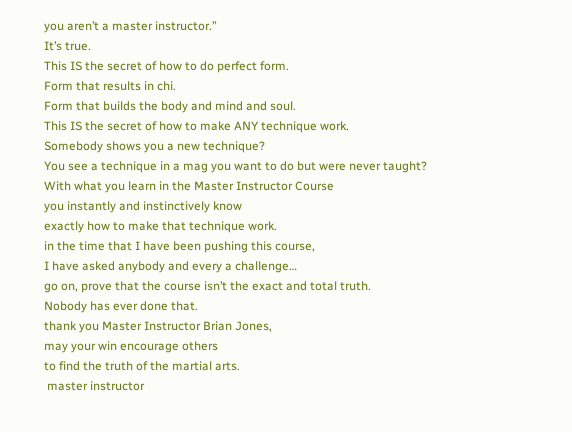you aren’t a master instructor.”
It’s true.
This IS the secret of how to do perfect form.
Form that results in chi.
Form that builds the body and mind and soul.
This IS the secret of how to make ANY technique work.
Somebody shows you a new technique?
You see a technique in a mag you want to do but were never taught?
With what you learn in the Master Instructor Course
you instantly and instinctively know
exactly how to make that technique work.
in the time that I have been pushing this course,
I have asked anybody and every a challenge…
go on, prove that the course isn’t the exact and total truth.
Nobody has ever done that.
thank you Master Instructor Brian Jones,
may your win encourage others
to find the truth of the martial arts.
 master instructor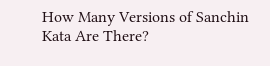How Many Versions of Sanchin Kata Are There?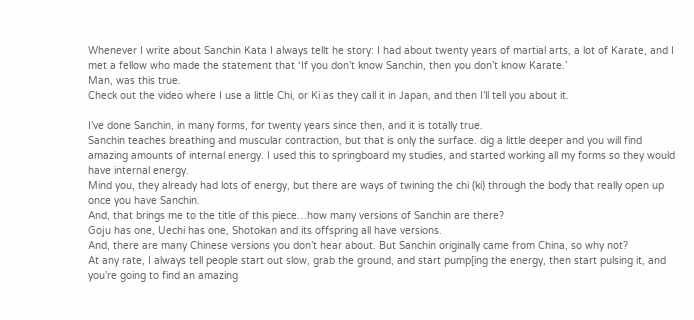Whenever I write about Sanchin Kata I always tellt he story: I had about twenty years of martial arts, a lot of Karate, and I met a fellow who made the statement that ‘If you don’t know Sanchin, then you don’t know Karate.’
Man, was this true.
Check out the video where I use a little Chi, or Ki as they call it in Japan, and then I’ll tell you about it.

I’ve done Sanchin, in many forms, for twenty years since then, and it is totally true.
Sanchin teaches breathing and muscular contraction, but that is only the surface. dig a little deeper and you will find amazing amounts of internal energy. I used this to springboard my studies, and started working all my forms so they would have internal energy.
Mind you, they already had lots of energy, but there are ways of twining the chi (ki) through the body that really open up once you have Sanchin.
And, that brings me to the title of this piece…how many versions of Sanchin are there?
Goju has one, Uechi has one, Shotokan and its offspring all have versions.
And, there are many Chinese versions you don’t hear about. But Sanchin originally came from China, so why not?
At any rate, I always tell people start out slow, grab the ground, and start pump[ing the energy, then start pulsing it, and you’re going to find an amazing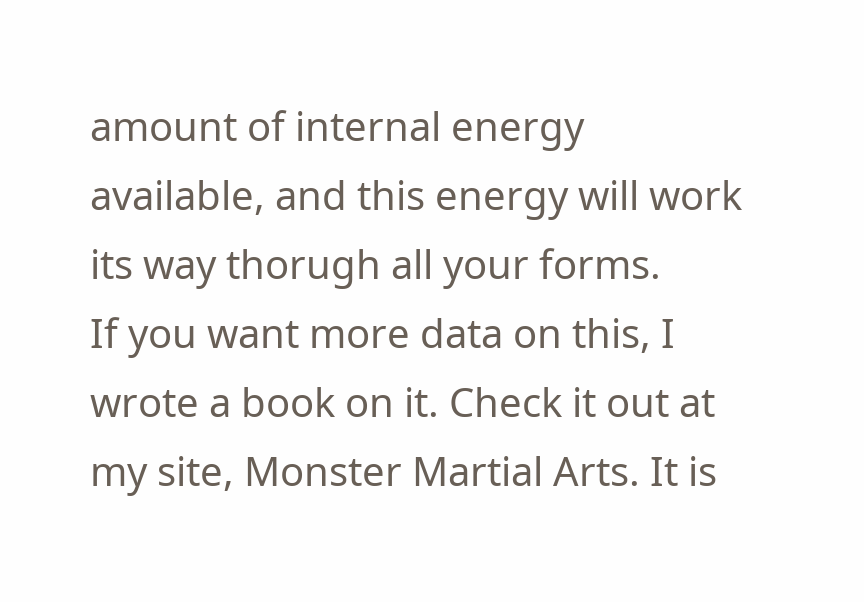amount of internal energy available, and this energy will work its way thorugh all your forms.
If you want more data on this, I wrote a book on it. Check it out at my site, Monster Martial Arts. It is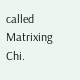called Matrixing Chi.